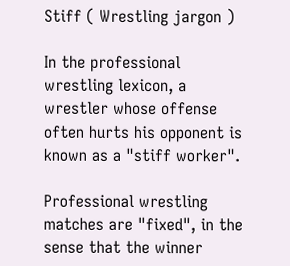Stiff ( Wrestling jargon )

In the professional wrestling lexicon, a wrestler whose offense often hurts his opponent is known as a "stiff worker".

Professional wrestling matches are "fixed", in the sense that the winner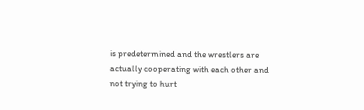is predetermined and the wrestlers are actually cooperating with each other and not trying to hurt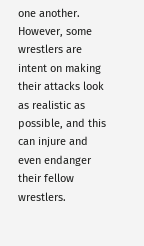one another. However, some wrestlers are intent on making their attacks look as realistic as possible, and this can injure and even endanger their fellow wrestlers.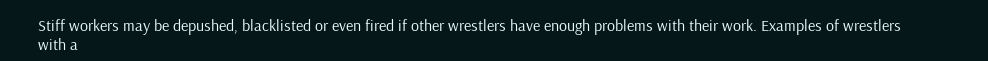Stiff workers may be depushed, blacklisted or even fired if other wrestlers have enough problems with their work. Examples of wrestlers with a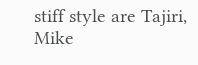stiff style are Tajiri, Mike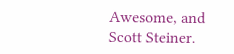Awesome, and Scott Steiner.